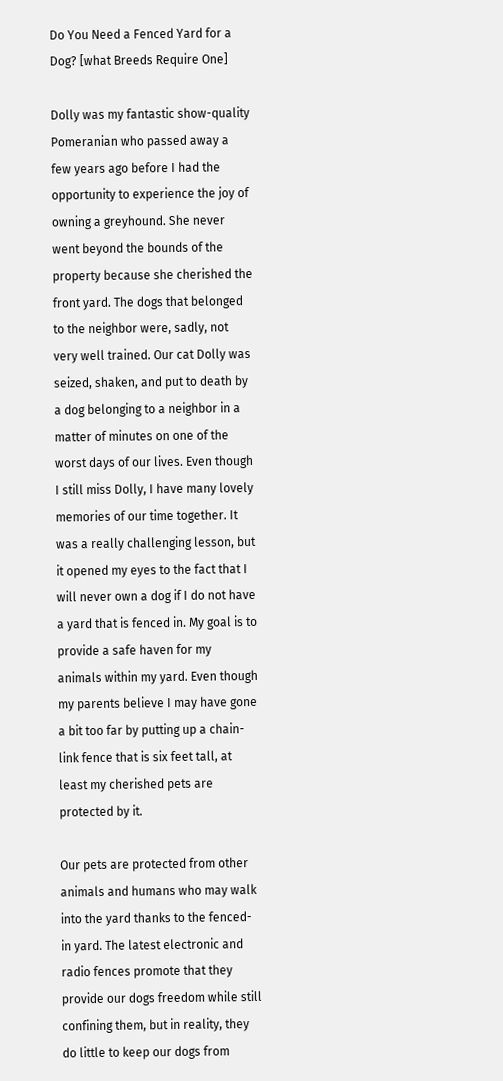Do You Need a Fenced Yard for a Dog? [what Breeds Require One]

Dolly was my fantastic show-quality Pomeranian who passed away a few years ago before I had the opportunity to experience the joy of owning a greyhound. She never went beyond the bounds of the property because she cherished the front yard. The dogs that belonged to the neighbor were, sadly, not very well trained. Our cat Dolly was seized, shaken, and put to death by a dog belonging to a neighbor in a matter of minutes on one of the worst days of our lives. Even though I still miss Dolly, I have many lovely memories of our time together. It was a really challenging lesson, but it opened my eyes to the fact that I will never own a dog if I do not have a yard that is fenced in. My goal is to provide a safe haven for my animals within my yard. Even though my parents believe I may have gone a bit too far by putting up a chain-link fence that is six feet tall, at least my cherished pets are protected by it.

Our pets are protected from other animals and humans who may walk into the yard thanks to the fenced-in yard. The latest electronic and radio fences promote that they provide our dogs freedom while still confining them, but in reality, they do little to keep our dogs from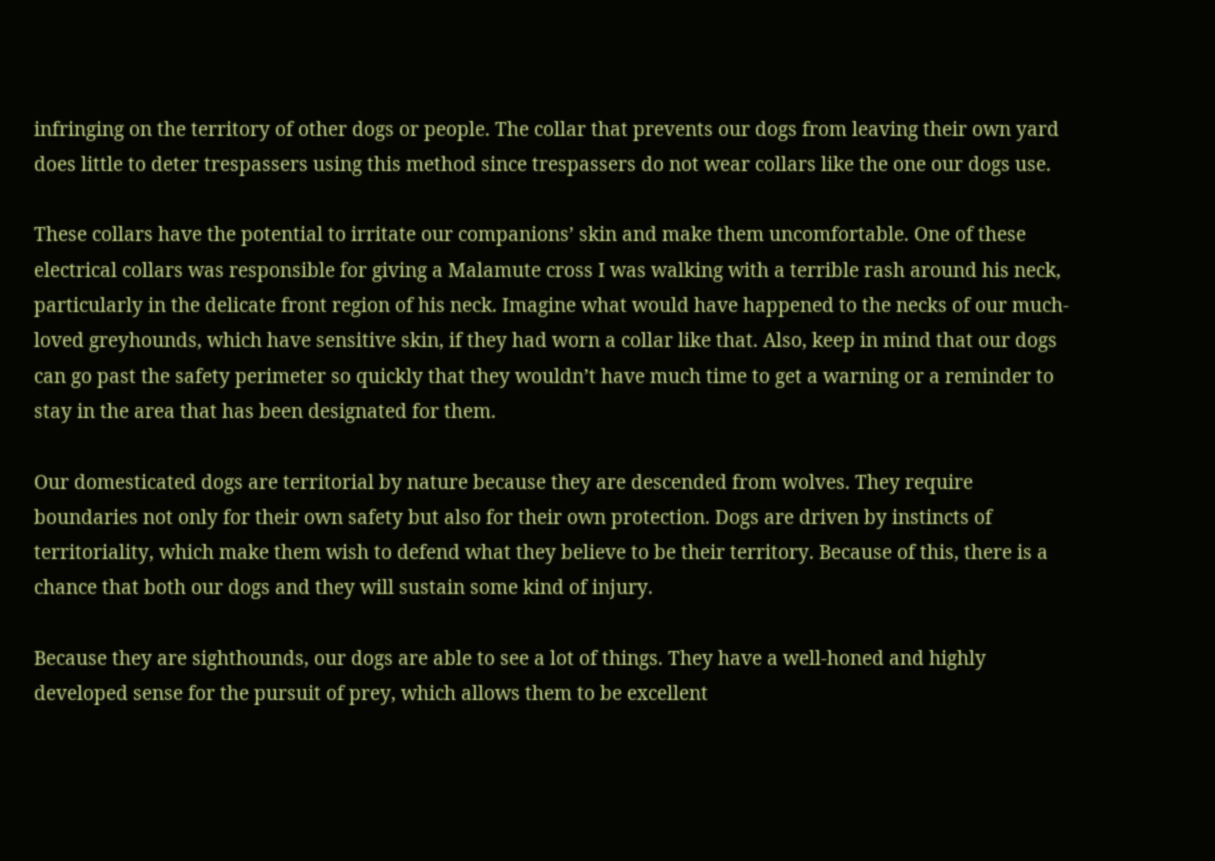infringing on the territory of other dogs or people. The collar that prevents our dogs from leaving their own yard does little to deter trespassers using this method since trespassers do not wear collars like the one our dogs use.

These collars have the potential to irritate our companions’ skin and make them uncomfortable. One of these electrical collars was responsible for giving a Malamute cross I was walking with a terrible rash around his neck, particularly in the delicate front region of his neck. Imagine what would have happened to the necks of our much-loved greyhounds, which have sensitive skin, if they had worn a collar like that. Also, keep in mind that our dogs can go past the safety perimeter so quickly that they wouldn’t have much time to get a warning or a reminder to stay in the area that has been designated for them.

Our domesticated dogs are territorial by nature because they are descended from wolves. They require boundaries not only for their own safety but also for their own protection. Dogs are driven by instincts of territoriality, which make them wish to defend what they believe to be their territory. Because of this, there is a chance that both our dogs and they will sustain some kind of injury.

Because they are sighthounds, our dogs are able to see a lot of things. They have a well-honed and highly developed sense for the pursuit of prey, which allows them to be excellent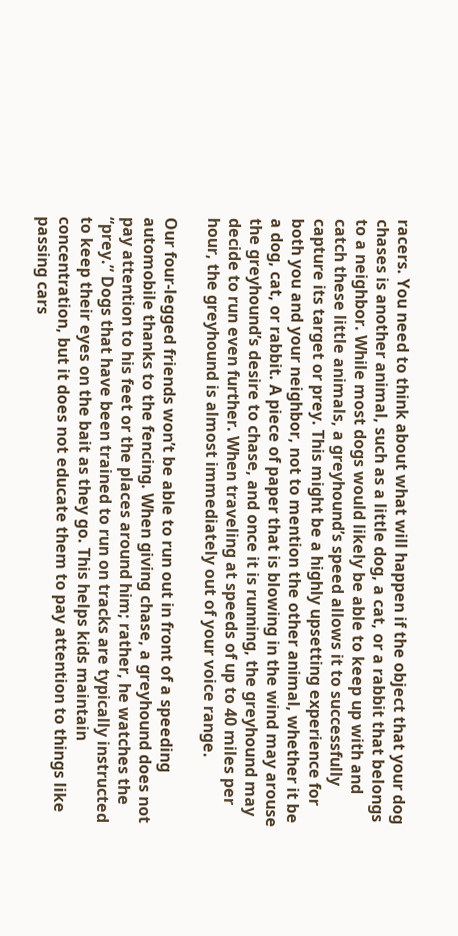racers. You need to think about what will happen if the object that your dog chases is another animal, such as a little dog, a cat, or a rabbit that belongs to a neighbor. While most dogs would likely be able to keep up with and catch these little animals, a greyhound’s speed allows it to successfully capture its target or prey. This might be a highly upsetting experience for both you and your neighbor, not to mention the other animal, whether it be a dog, cat, or rabbit. A piece of paper that is blowing in the wind may arouse the greyhound’s desire to chase, and once it is running, the greyhound may decide to run even further. When traveling at speeds of up to 40 miles per hour, the greyhound is almost immediately out of your voice range.

Our four-legged friends won’t be able to run out in front of a speeding automobile thanks to the fencing. When giving chase, a greyhound does not pay attention to his feet or the places around him; rather, he watches the “prey.” Dogs that have been trained to run on tracks are typically instructed to keep their eyes on the bait as they go. This helps kids maintain concentration, but it does not educate them to pay attention to things like passing cars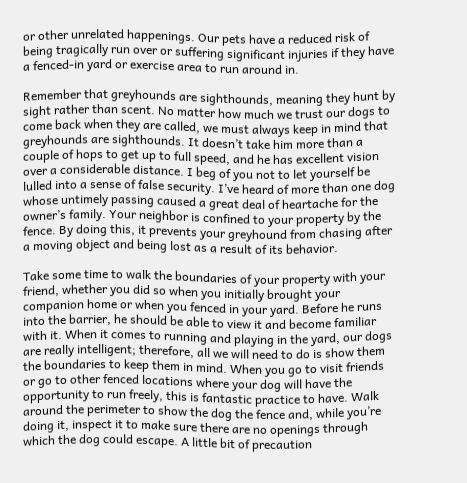or other unrelated happenings. Our pets have a reduced risk of being tragically run over or suffering significant injuries if they have a fenced-in yard or exercise area to run around in.

Remember that greyhounds are sighthounds, meaning they hunt by sight rather than scent. No matter how much we trust our dogs to come back when they are called, we must always keep in mind that greyhounds are sighthounds. It doesn’t take him more than a couple of hops to get up to full speed, and he has excellent vision over a considerable distance. I beg of you not to let yourself be lulled into a sense of false security. I’ve heard of more than one dog whose untimely passing caused a great deal of heartache for the owner’s family. Your neighbor is confined to your property by the fence. By doing this, it prevents your greyhound from chasing after a moving object and being lost as a result of its behavior.

Take some time to walk the boundaries of your property with your friend, whether you did so when you initially brought your companion home or when you fenced in your yard. Before he runs into the barrier, he should be able to view it and become familiar with it. When it comes to running and playing in the yard, our dogs are really intelligent; therefore, all we will need to do is show them the boundaries to keep them in mind. When you go to visit friends or go to other fenced locations where your dog will have the opportunity to run freely, this is fantastic practice to have. Walk around the perimeter to show the dog the fence and, while you’re doing it, inspect it to make sure there are no openings through which the dog could escape. A little bit of precaution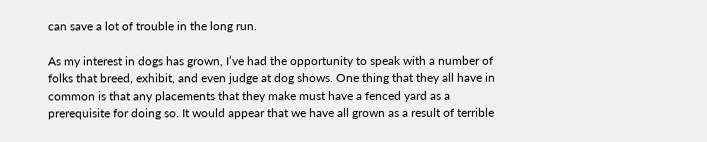can save a lot of trouble in the long run.

As my interest in dogs has grown, I’ve had the opportunity to speak with a number of folks that breed, exhibit, and even judge at dog shows. One thing that they all have in common is that any placements that they make must have a fenced yard as a prerequisite for doing so. It would appear that we have all grown as a result of terrible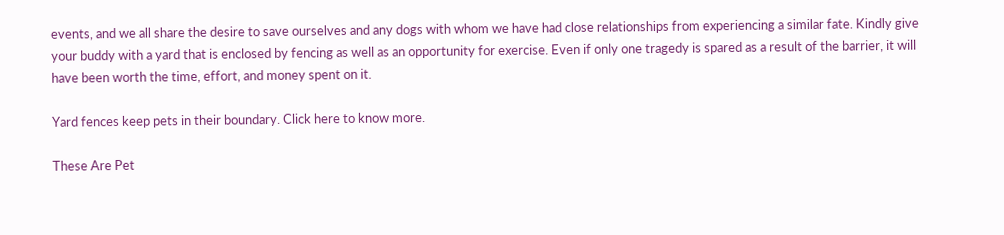events, and we all share the desire to save ourselves and any dogs with whom we have had close relationships from experiencing a similar fate. Kindly give your buddy with a yard that is enclosed by fencing as well as an opportunity for exercise. Even if only one tragedy is spared as a result of the barrier, it will have been worth the time, effort, and money spent on it.

Yard fences keep pets in their boundary. Click here to know more.

These Are Pet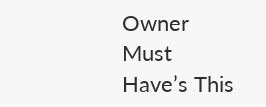Owner Must Have’s This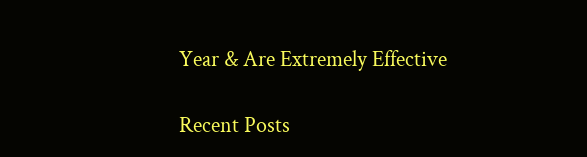Year & Are Extremely Effective

Recent Posts